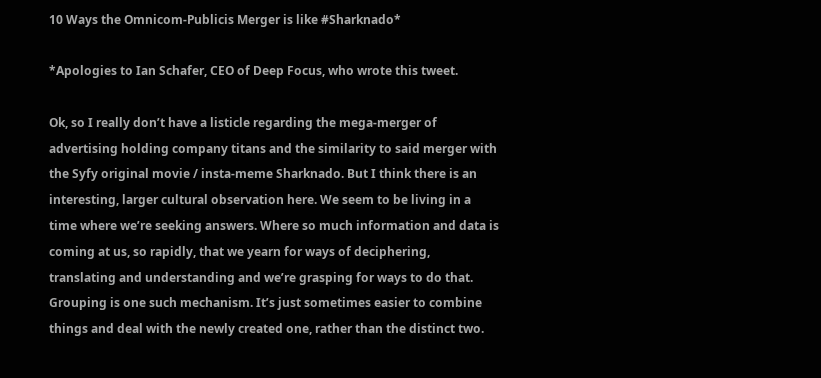10 Ways the Omnicom-Publicis Merger is like #Sharknado*

*Apologies to Ian Schafer, CEO of Deep Focus, who wrote this tweet.

Ok, so I really don’t have a listicle regarding the mega-merger of advertising holding company titans and the similarity to said merger with the Syfy original movie / insta-meme Sharknado. But I think there is an interesting, larger cultural observation here. We seem to be living in a time where we’re seeking answers. Where so much information and data is coming at us, so rapidly, that we yearn for ways of deciphering, translating and understanding and we’re grasping for ways to do that. Grouping is one such mechanism. It’s just sometimes easier to combine things and deal with the newly created one, rather than the distinct two.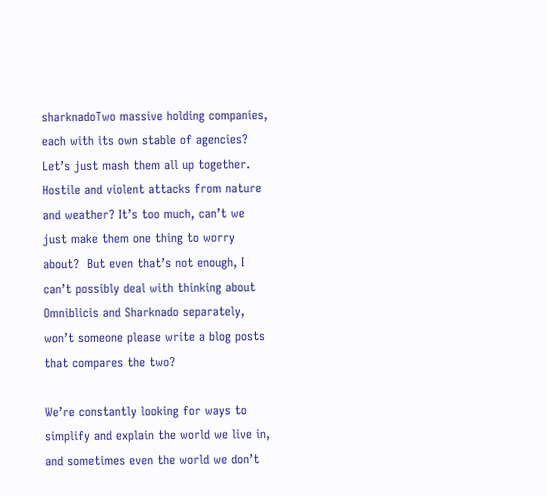sharknadoTwo massive holding companies, each with its own stable of agencies? Let’s just mash them all up together.  Hostile and violent attacks from nature and weather? It’s too much, can’t we just make them one thing to worry about?  But even that’s not enough, I can’t possibly deal with thinking about Omniblicis and Sharknado separately, won’t someone please write a blog posts that compares the two?

We’re constantly looking for ways to simplify and explain the world we live in, and sometimes even the world we don’t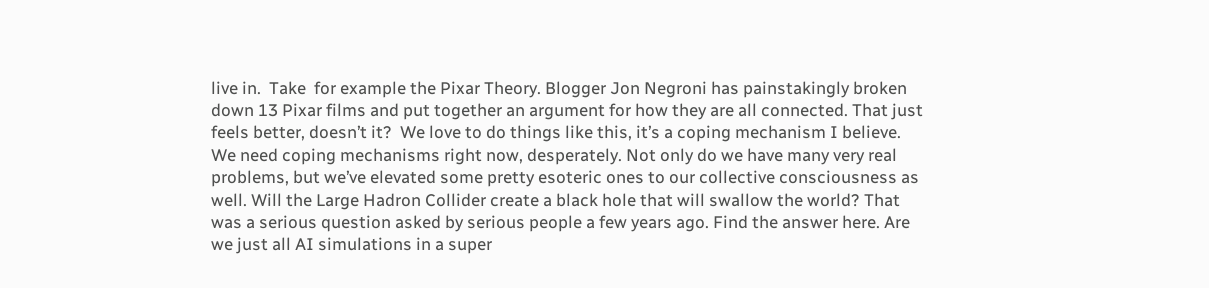live in.  Take  for example the Pixar Theory. Blogger Jon Negroni has painstakingly broken down 13 Pixar films and put together an argument for how they are all connected. That just feels better, doesn’t it?  We love to do things like this, it’s a coping mechanism I believe. We need coping mechanisms right now, desperately. Not only do we have many very real problems, but we’ve elevated some pretty esoteric ones to our collective consciousness as well. Will the Large Hadron Collider create a black hole that will swallow the world? That was a serious question asked by serious people a few years ago. Find the answer here. Are we just all AI simulations in a super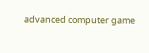advanced computer game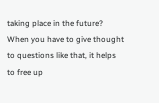taking place in the future? When you have to give thought to questions like that, it helps to free up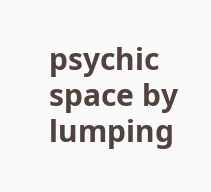psychic space by lumping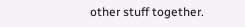other stuff together.